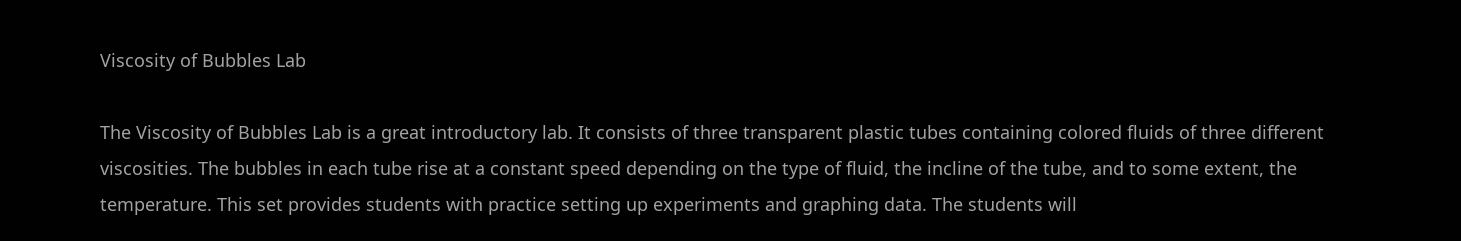Viscosity of Bubbles Lab

The Viscosity of Bubbles Lab is a great introductory lab. It consists of three transparent plastic tubes containing colored fluids of three different viscosities. The bubbles in each tube rise at a constant speed depending on the type of fluid, the incline of the tube, and to some extent, the temperature. This set provides students with practice setting up experiments and graphing data. The students will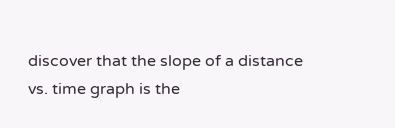discover that the slope of a distance vs. time graph is the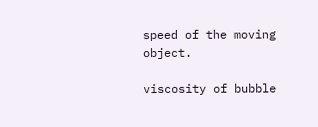speed of the moving object.

viscosity of bubble